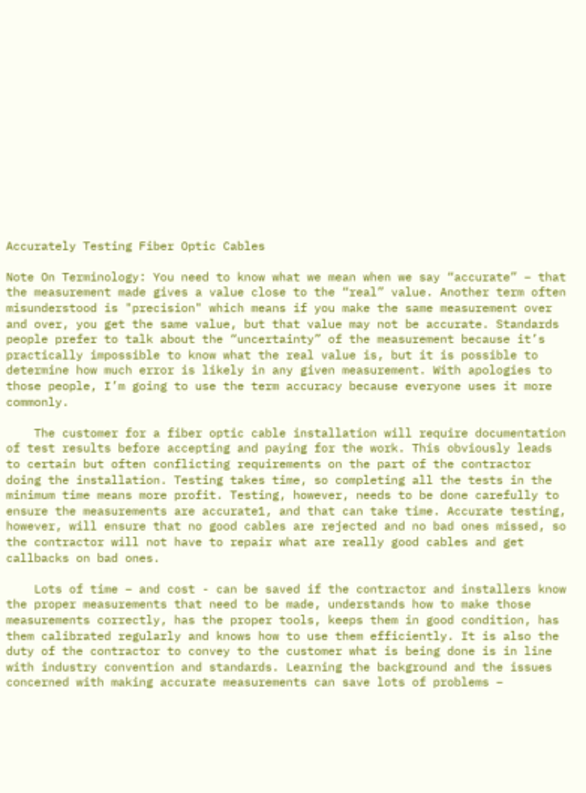Accurately Testing Fiber Optic Cables

Note On Terminology: You need to know what we mean when we say “accurate” – that the measurement made gives a value close to the “real” value. Another term often misunderstood is "precision" which means if you make the same measurement over and over, you get the same value, but that value may not be accurate. Standards people prefer to talk about the “uncertainty” of the measurement because it’s practically impossible to know what the real value is, but it is possible to determine how much error is likely in any given measurement. With apologies to those people, I’m going to use the term accuracy because everyone uses it more commonly.

    The customer for a fiber optic cable installation will require documentation of test results before accepting and paying for the work. This obviously leads to certain but often conflicting requirements on the part of the contractor doing the installation. Testing takes time, so completing all the tests in the minimum time means more profit. Testing, however, needs to be done carefully to ensure the measurements are accurate1, and that can take time. Accurate testing, however, will ensure that no good cables are rejected and no bad ones missed, so the contractor will not have to repair what are really good cables and get callbacks on bad ones.

    Lots of time – and cost - can be saved if the contractor and installers know the proper measurements that need to be made, understands how to make those measurements correctly, has the proper tools, keeps them in good condition, has them calibrated regularly and knows how to use them efficiently. It is also the duty of the contractor to convey to the customer what is being done is in line with industry convention and standards. Learning the background and the issues concerned with making accurate measurements can save lots of problems –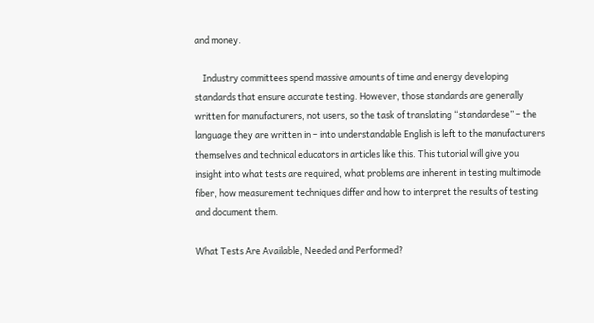and money.

    Industry committees spend massive amounts of time and energy developing standards that ensure accurate testing. However, those standards are generally written for manufacturers, not users, so the task of translating “standardese” – the language they are written in – into understandable English is left to the manufacturers themselves and technical educators in articles like this. This tutorial will give you insight into what tests are required, what problems are inherent in testing multimode fiber, how measurement techniques differ and how to interpret the results of testing and document them.

What Tests Are Available, Needed and Performed?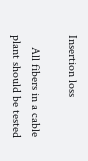Insertion loss

    All fibers in a cable plant should be tested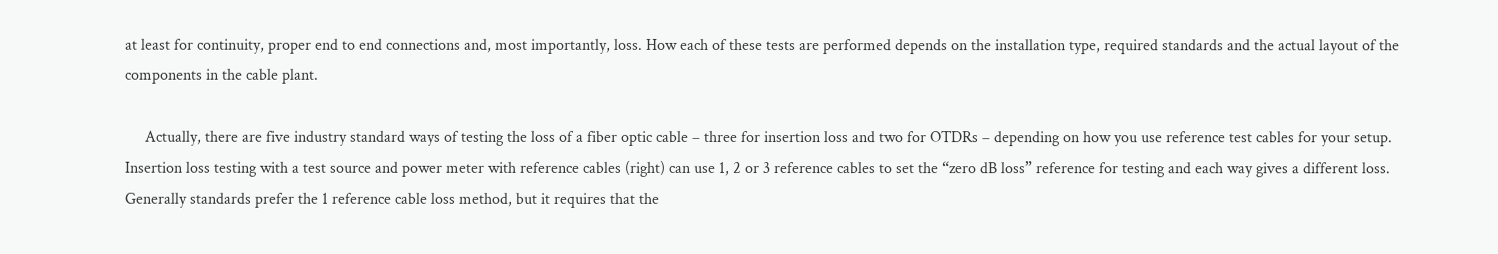at least for continuity, proper end to end connections and, most importantly, loss. How each of these tests are performed depends on the installation type, required standards and the actual layout of the components in the cable plant.

     Actually, there are five industry standard ways of testing the loss of a fiber optic cable – three for insertion loss and two for OTDRs – depending on how you use reference test cables for your setup. Insertion loss testing with a test source and power meter with reference cables (right) can use 1, 2 or 3 reference cables to set the “zero dB loss” reference for testing and each way gives a different loss. Generally standards prefer the 1 reference cable loss method, but it requires that the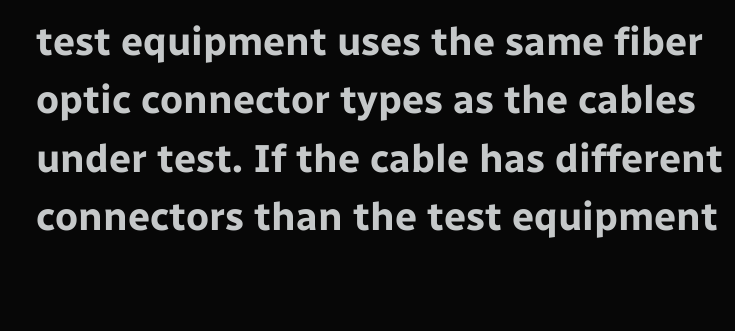test equipment uses the same fiber optic connector types as the cables under test. If the cable has different connectors than the test equipment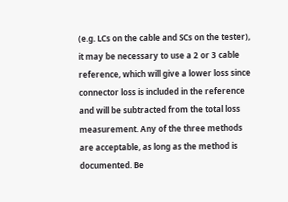(e.g. LCs on the cable and SCs on the tester), it may be necessary to use a 2 or 3 cable reference, which will give a lower loss since connector loss is included in the reference and will be subtracted from the total loss measurement. Any of the three methods are acceptable, as long as the method is documented. Be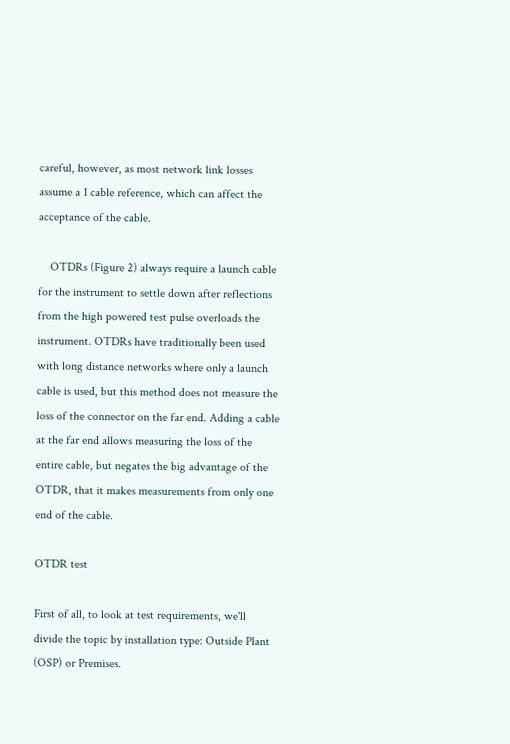careful, however, as most network link losses assume a 1 cable reference, which can affect the acceptance of the cable.

    OTDRs (Figure 2) always require a launch cable for the instrument to settle down after reflections from the high powered test pulse overloads the instrument. OTDRs have traditionally been used with long distance networks where only a launch cable is used, but this method does not measure the loss of the connector on the far end. Adding a cable at the far end allows measuring the loss of the entire cable, but negates the big advantage of the OTDR, that it makes measurements from only one end of the cable.

OTDR test

First of all, to look at test requirements, we'll divide the topic by installation type: Outside Plant (OSP) or Premises.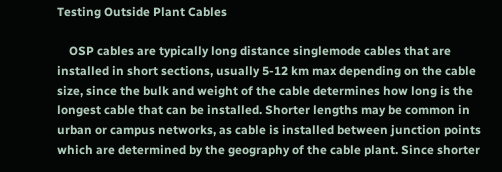Testing Outside Plant Cables

    OSP cables are typically long distance singlemode cables that are installed in short sections, usually 5-12 km max depending on the cable size, since the bulk and weight of the cable determines how long is the longest cable that can be installed. Shorter lengths may be common in urban or campus networks, as cable is installed between junction points which are determined by the geography of the cable plant. Since shorter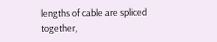lengths of cable are spliced together,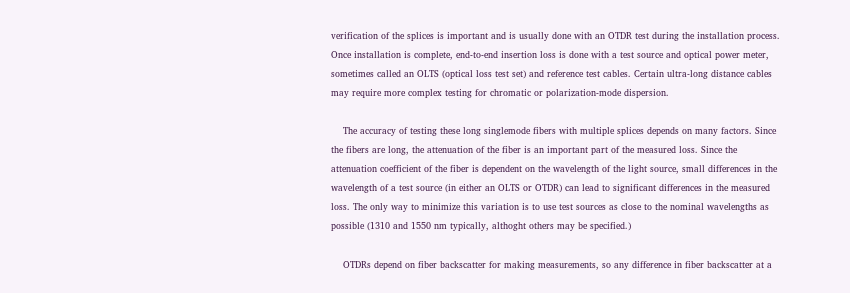verification of the splices is important and is usually done with an OTDR test during the installation process. Once installation is complete, end-to-end insertion loss is done with a test source and optical power meter, sometimes called an OLTS (optical loss test set) and reference test cables. Certain ultra-long distance cables may require more complex testing for chromatic or polarization-mode dispersion.

    The accuracy of testing these long singlemode fibers with multiple splices depends on many factors. Since the fibers are long, the attenuation of the fiber is an important part of the measured loss. Since the attenuation coefficient of the fiber is dependent on the wavelength of the light source, small differences in the wavelength of a test source (in either an OLTS or OTDR) can lead to significant differences in the measured loss. The only way to minimize this variation is to use test sources as close to the nominal wavelengths as possible (1310 and 1550 nm typically, althoght others may be specified.)

    OTDRs depend on fiber backscatter for making measurements, so any difference in fiber backscatter at a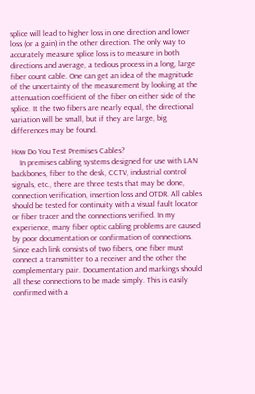splice will lead to higher loss in one direction and lower loss (or a gain) in the other direction. The only way to accurately measure splice loss is to measure in both directions and average, a tedious process in a long, large fiber count cable. One can get an idea of the magnitude of the uncertainty of the measurement by looking at the attenuation coefficient of the fiber on either side of the splice. It the two fibers are nearly equal, the directional variation will be small, but if they are large, big differences may be found.

How Do You Test Premises Cables?
    In premises cabling systems designed for use with LAN backbones, fiber to the desk, CCTV, industrial control signals, etc., there are three tests that may be done, connection verification, insertion loss and OTDR. All cables should be tested for continuity with a visual fault locator or fiber tracer and the connections verified. In my experience, many fiber optic cabling problems are caused by poor documentation or confirmation of connections. Since each link consists of two fibers, one fiber must connect a transmitter to a receiver and the other the complementary pair. Documentation and markings should all these connections to be made simply. This is easily confirmed with a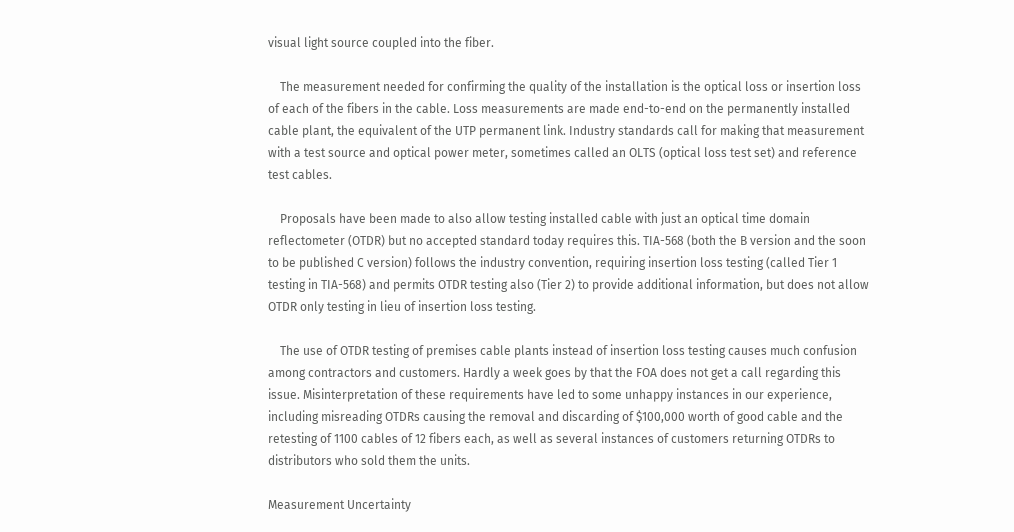visual light source coupled into the fiber.

    The measurement needed for confirming the quality of the installation is the optical loss or insertion loss of each of the fibers in the cable. Loss measurements are made end-to-end on the permanently installed cable plant, the equivalent of the UTP permanent link. Industry standards call for making that measurement with a test source and optical power meter, sometimes called an OLTS (optical loss test set) and reference test cables.

    Proposals have been made to also allow testing installed cable with just an optical time domain reflectometer (OTDR) but no accepted standard today requires this. TIA-568 (both the B version and the soon to be published C version) follows the industry convention, requiring insertion loss testing (called Tier 1 testing in TIA-568) and permits OTDR testing also (Tier 2) to provide additional information, but does not allow OTDR only testing in lieu of insertion loss testing.

    The use of OTDR testing of premises cable plants instead of insertion loss testing causes much confusion among contractors and customers. Hardly a week goes by that the FOA does not get a call regarding this issue. Misinterpretation of these requirements have led to some unhappy instances in our experience, including misreading OTDRs causing the removal and discarding of $100,000 worth of good cable and the retesting of 1100 cables of 12 fibers each, as well as several instances of customers returning OTDRs to distributors who sold them the units.

Measurement Uncertainty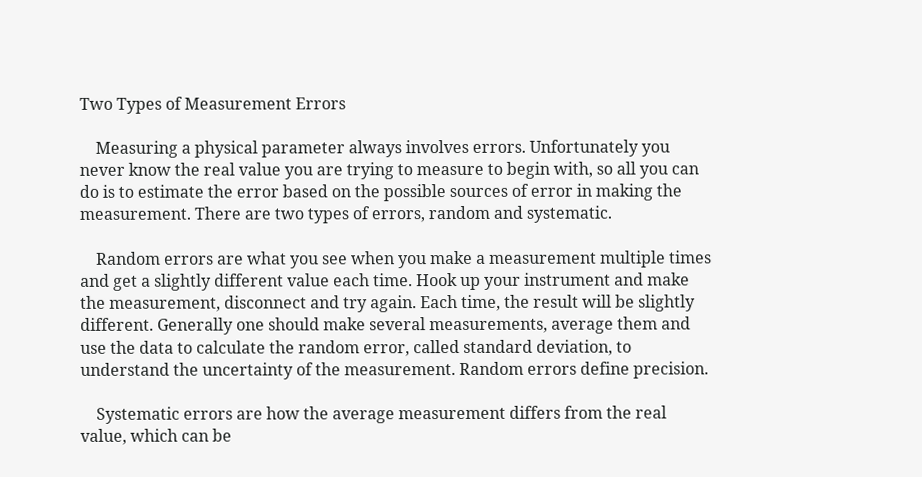Two Types of Measurement Errors

    Measuring a physical parameter always involves errors. Unfortunately you never know the real value you are trying to measure to begin with, so all you can do is to estimate the error based on the possible sources of error in making the measurement. There are two types of errors, random and systematic.

    Random errors are what you see when you make a measurement multiple times and get a slightly different value each time. Hook up your instrument and make the measurement, disconnect and try again. Each time, the result will be slightly different. Generally one should make several measurements, average them and use the data to calculate the random error, called standard deviation, to understand the uncertainty of the measurement. Random errors define precision.

    Systematic errors are how the average measurement differs from the real value, which can be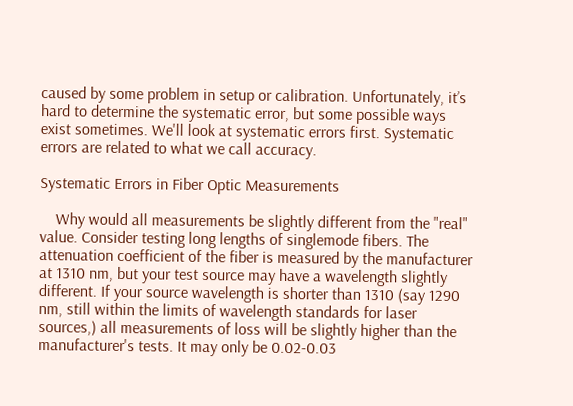caused by some problem in setup or calibration. Unfortunately, it’s hard to determine the systematic error, but some possible ways exist sometimes. We'll look at systematic errors first. Systematic errors are related to what we call accuracy.

Systematic Errors in Fiber Optic Measurements

    Why would all measurements be slightly different from the "real" value. Consider testing long lengths of singlemode fibers. The attenuation coefficient of the fiber is measured by the manufacturer at 1310 nm, but your test source may have a wavelength slightly different. If your source wavelength is shorter than 1310 (say 1290 nm, still within the limits of wavelength standards for laser sources,) all measurements of loss will be slightly higher than the manufacturer's tests. It may only be 0.02-0.03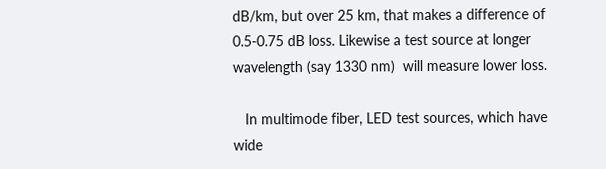dB/km, but over 25 km, that makes a difference of 0.5-0.75 dB loss. Likewise a test source at longer wavelength (say 1330 nm)  will measure lower loss.

   In multimode fiber, LED test sources, which have wide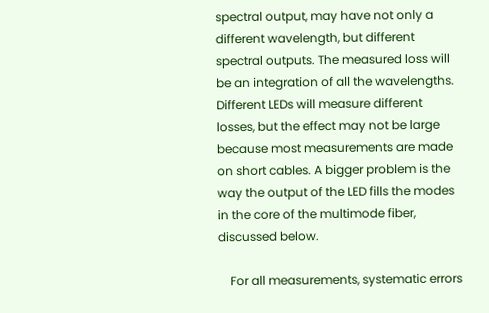spectral output, may have not only a different wavelength, but different spectral outputs. The measured loss will be an integration of all the wavelengths. Different LEDs will measure different losses, but the effect may not be large because most measurements are made on short cables. A bigger problem is the way the output of the LED fills the modes in the core of the multimode fiber, discussed below.

    For all measurements, systematic errors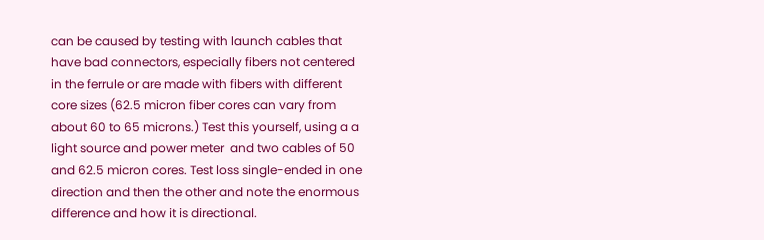can be caused by testing with launch cables that have bad connectors, especially fibers not centered in the ferrule or are made with fibers with different core sizes (62.5 micron fiber cores can vary from about 60 to 65 microns.) Test this yourself, using a a light source and power meter  and two cables of 50 and 62.5 micron cores. Test loss single-ended in one direction and then the other and note the enormous difference and how it is directional.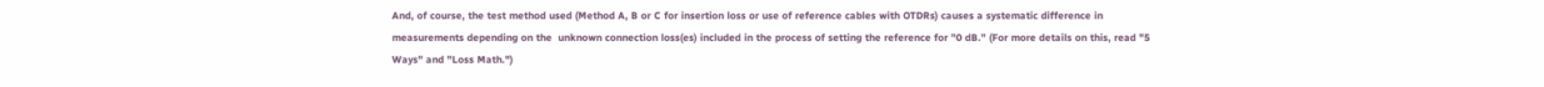And, of course, the test method used (Method A, B or C for insertion loss or use of reference cables with OTDRs) causes a systematic difference in measurements depending on the  unknown connection loss(es) included in the process of setting the reference for "0 dB." (For more details on this, read "5 Ways" and "Loss Math.")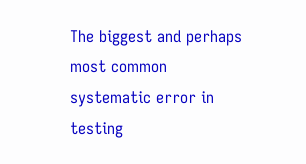The biggest and perhaps most common systematic error in testing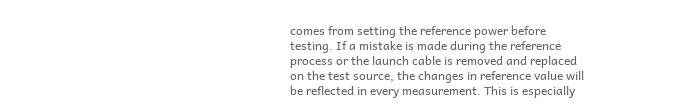comes from setting the reference power before testing. If a mistake is made during the reference process or the launch cable is removed and replaced on the test source, the changes in reference value will be reflected in every measurement. This is especially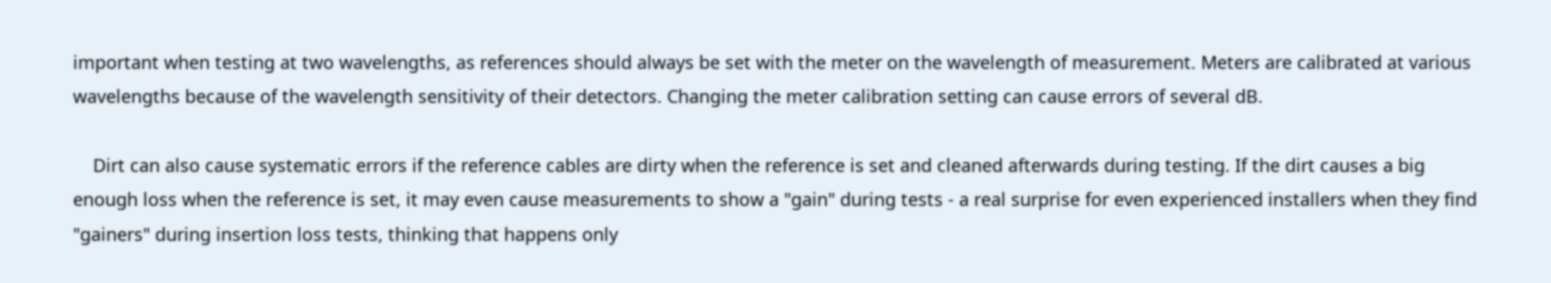important when testing at two wavelengths, as references should always be set with the meter on the wavelength of measurement. Meters are calibrated at various wavelengths because of the wavelength sensitivity of their detectors. Changing the meter calibration setting can cause errors of several dB.

    Dirt can also cause systematic errors if the reference cables are dirty when the reference is set and cleaned afterwards during testing. If the dirt causes a big enough loss when the reference is set, it may even cause measurements to show a "gain" during tests - a real surprise for even experienced installers when they find "gainers" during insertion loss tests, thinking that happens only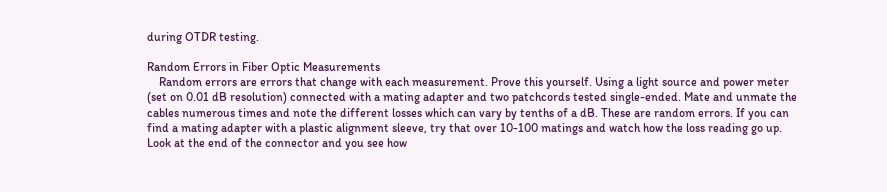during OTDR testing.

Random Errors in Fiber Optic Measurements
    Random errors are errors that change with each measurement. Prove this yourself. Using a light source and power meter (set on 0.01 dB resolution) connected with a mating adapter and two patchcords tested single-ended. Mate and unmate the cables numerous times and note the different losses which can vary by tenths of a dB. These are random errors. If you can find a mating adapter with a plastic alignment sleeve, try that over 10-100 matings and watch how the loss reading go up. Look at the end of the connector and you see how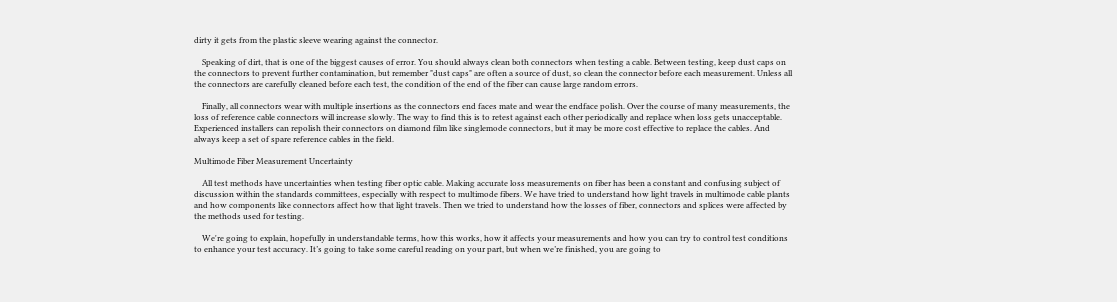dirty it gets from the plastic sleeve wearing against the connector.

    Speaking of dirt, that is one of the biggest causes of error. You should always clean both connectors when testing a cable. Between testing, keep dust caps on the connectors to prevent further contamination, but remember "dust caps" are often a source of dust, so clean the connector before each measurement. Unless all the connectors are carefully cleaned before each test, the condition of the end of the fiber can cause large random errors.

    Finally, all connectors wear with multiple insertions as the connectors end faces mate and wear the endface polish. Over the course of many measurements, the loss of reference cable connectors will increase slowly. The way to find this is to retest against each other periodically and replace when loss gets unacceptable. Experienced installers can repolish their connectors on diamond film like singlemode connectors, but it may be more cost effective to replace the cables. And always keep a set of spare reference cables in the field.

Multimode Fiber Measurement Uncertainty

    All test methods have uncertainties when testing fiber optic cable. Making accurate loss measurements on fiber has been a constant and confusing subject of discussion within the standards committees, especially with respect to multimode fibers. We have tried to understand how light travels in multimode cable plants and how components like connectors affect how that light travels. Then we tried to understand how the losses of fiber, connectors and splices were affected by the methods used for testing.

    We're going to explain, hopefully in understandable terms, how this works, how it affects your measurements and how you can try to control test conditions to enhance your test accuracy. It’s going to take some careful reading on your part, but when we’re finished, you are going to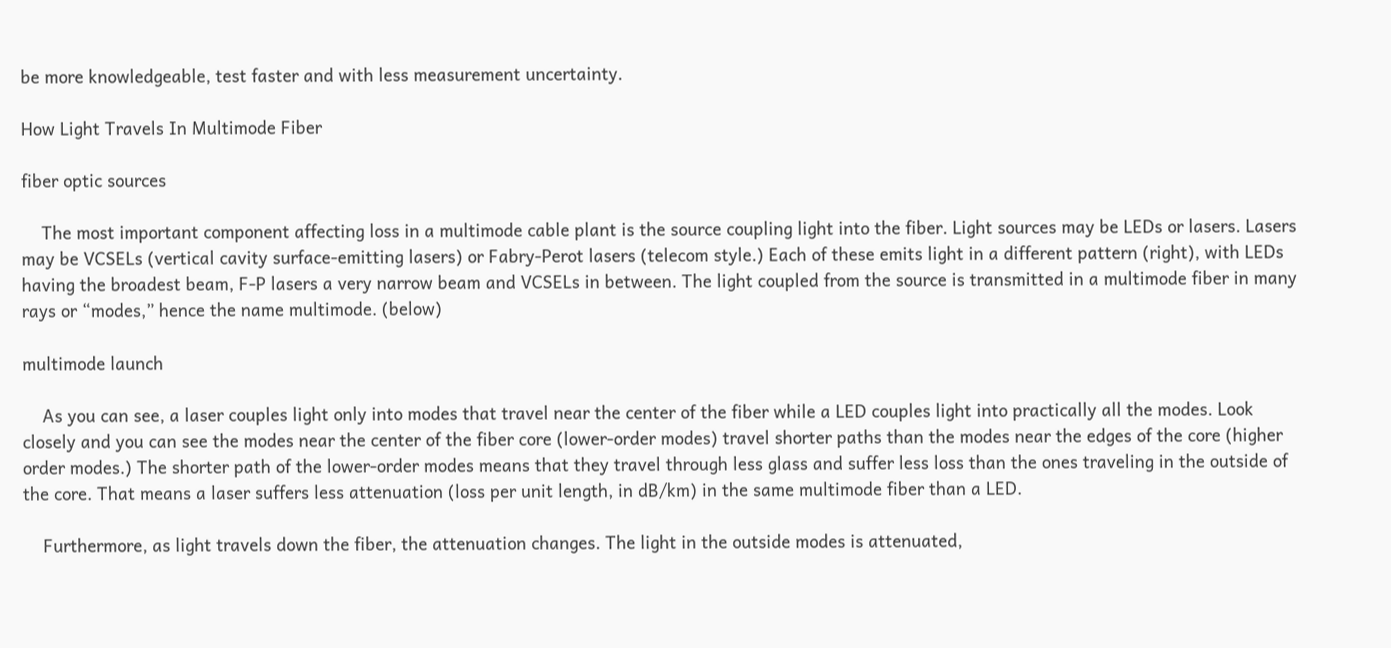be more knowledgeable, test faster and with less measurement uncertainty.

How Light Travels In Multimode Fiber

fiber optic sources

    The most important component affecting loss in a multimode cable plant is the source coupling light into the fiber. Light sources may be LEDs or lasers. Lasers may be VCSELs (vertical cavity surface-emitting lasers) or Fabry-Perot lasers (telecom style.) Each of these emits light in a different pattern (right), with LEDs having the broadest beam, F-P lasers a very narrow beam and VCSELs in between. The light coupled from the source is transmitted in a multimode fiber in many rays or “modes,” hence the name multimode. (below)

multimode launch

    As you can see, a laser couples light only into modes that travel near the center of the fiber while a LED couples light into practically all the modes. Look closely and you can see the modes near the center of the fiber core (lower-order modes) travel shorter paths than the modes near the edges of the core (higher order modes.) The shorter path of the lower-order modes means that they travel through less glass and suffer less loss than the ones traveling in the outside of the core. That means a laser suffers less attenuation (loss per unit length, in dB/km) in the same multimode fiber than a LED.

    Furthermore, as light travels down the fiber, the attenuation changes. The light in the outside modes is attenuated,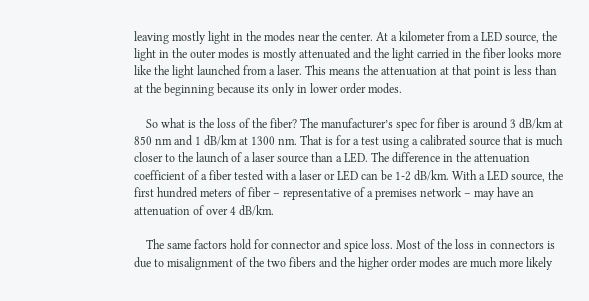leaving mostly light in the modes near the center. At a kilometer from a LED source, the light in the outer modes is mostly attenuated and the light carried in the fiber looks more like the light launched from a laser. This means the attenuation at that point is less than at the beginning because its only in lower order modes.

    So what is the loss of the fiber? The manufacturer’s spec for fiber is around 3 dB/km at 850 nm and 1 dB/km at 1300 nm. That is for a test using a calibrated source that is much closer to the launch of a laser source than a LED. The difference in the attenuation coefficient of a fiber tested with a laser or LED can be 1-2 dB/km. With a LED source, the first hundred meters of fiber – representative of a premises network – may have an attenuation of over 4 dB/km.

    The same factors hold for connector and spice loss. Most of the loss in connectors is due to misalignment of the two fibers and the higher order modes are much more likely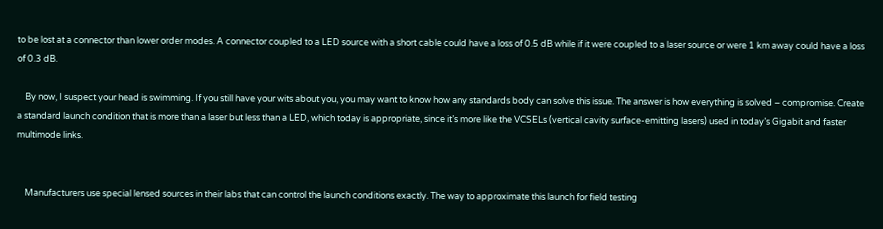to be lost at a connector than lower order modes. A connector coupled to a LED source with a short cable could have a loss of 0.5 dB while if it were coupled to a laser source or were 1 km away could have a loss of 0.3 dB.

    By now, I suspect your head is swimming. If you still have your wits about you, you may want to know how any standards body can solve this issue. The answer is how everything is solved – compromise. Create a standard launch condition that is more than a laser but less than a LED, which today is appropriate, since it’s more like the VCSELs (vertical cavity surface-emitting lasers) used in today’s Gigabit and faster multimode links.


    Manufacturers use special lensed sources in their labs that can control the launch conditions exactly. The way to approximate this launch for field testing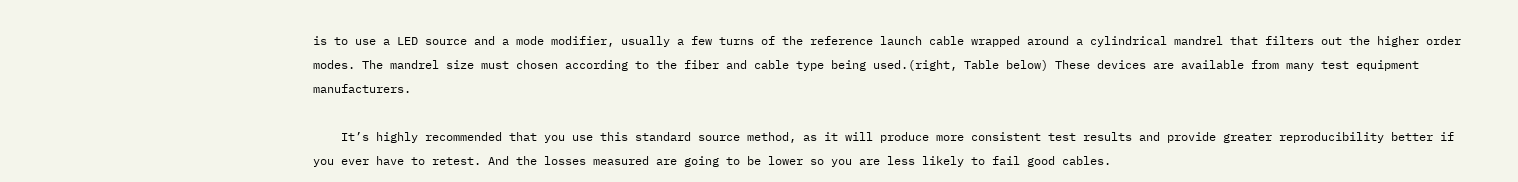is to use a LED source and a mode modifier, usually a few turns of the reference launch cable wrapped around a cylindrical mandrel that filters out the higher order modes. The mandrel size must chosen according to the fiber and cable type being used.(right, Table below) These devices are available from many test equipment manufacturers.

    It’s highly recommended that you use this standard source method, as it will produce more consistent test results and provide greater reproducibility better if you ever have to retest. And the losses measured are going to be lower so you are less likely to fail good cables.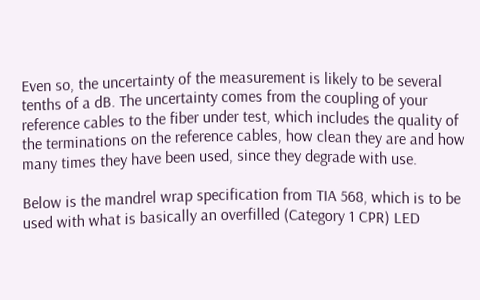Even so, the uncertainty of the measurement is likely to be several tenths of a dB. The uncertainty comes from the coupling of your reference cables to the fiber under test, which includes the quality of the terminations on the reference cables, how clean they are and how many times they have been used, since they degrade with use.

Below is the mandrel wrap specification from TIA 568, which is to be used with what is basically an overfilled (Category 1 CPR) LED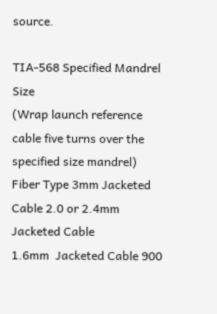source.

TIA-568 Specified Mandrel Size
(Wrap launch reference cable five turns over the specified size mandrel)
Fiber Type 3mm Jacketed Cable 2.0 or 2.4mm Jacketed Cable
1.6mm  Jacketed Cable 900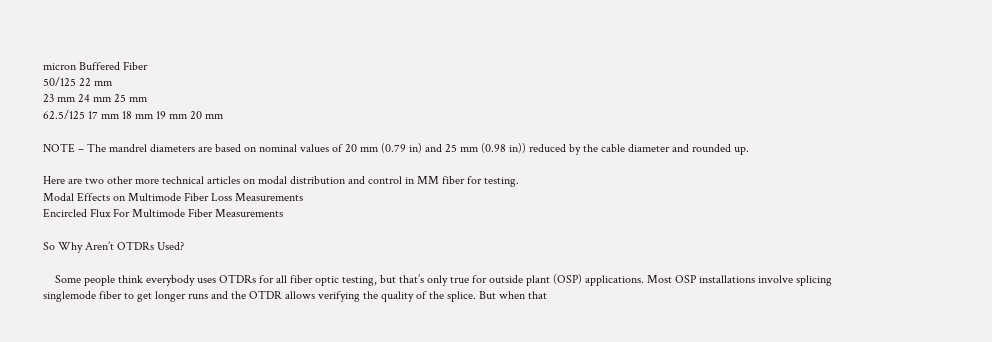micron Buffered Fiber
50/125 22 mm
23 mm 24 mm 25 mm
62.5/125 17 mm 18 mm 19 mm 20 mm

NOTE – The mandrel diameters are based on nominal values of 20 mm (0.79 in) and 25 mm (0.98 in)) reduced by the cable diameter and rounded up.

Here are two other more technical articles on modal distribution and control in MM fiber for testing.
Modal Effects on Multimode Fiber Loss Measurements
Encircled Flux For Multimode Fiber Measurements

So Why Aren’t OTDRs Used?

    Some people think everybody uses OTDRs for all fiber optic testing, but that’s only true for outside plant (OSP) applications. Most OSP installations involve splicing singlemode fiber to get longer runs and the OTDR allows verifying the quality of the splice. But when that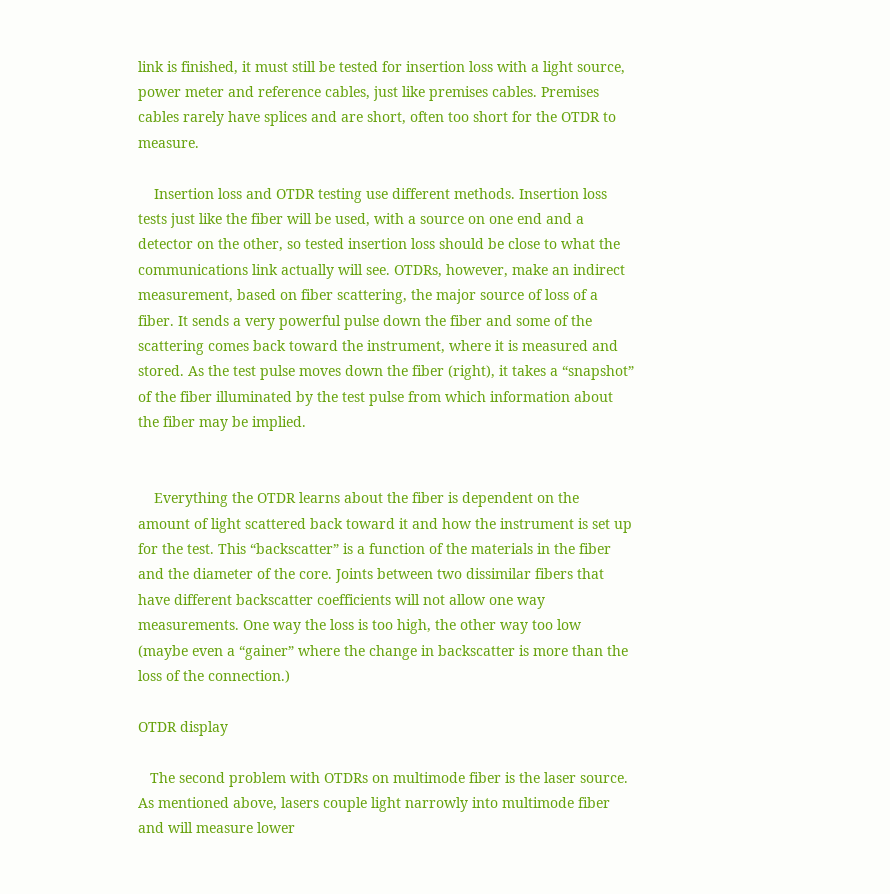link is finished, it must still be tested for insertion loss with a light source, power meter and reference cables, just like premises cables. Premises cables rarely have splices and are short, often too short for the OTDR to measure.

    Insertion loss and OTDR testing use different methods. Insertion loss tests just like the fiber will be used, with a source on one end and a detector on the other, so tested insertion loss should be close to what the communications link actually will see. OTDRs, however, make an indirect measurement, based on fiber scattering, the major source of loss of a fiber. It sends a very powerful pulse down the fiber and some of the scattering comes back toward the instrument, where it is measured and stored. As the test pulse moves down the fiber (right), it takes a “snapshot” of the fiber illuminated by the test pulse from which information about the fiber may be implied.


    Everything the OTDR learns about the fiber is dependent on the amount of light scattered back toward it and how the instrument is set up for the test. This “backscatter” is a function of the materials in the fiber and the diameter of the core. Joints between two dissimilar fibers that have different backscatter coefficients will not allow one way measurements. One way the loss is too high, the other way too low (maybe even a “gainer” where the change in backscatter is more than the loss of the connection.)

OTDR display

   The second problem with OTDRs on multimode fiber is the laser source. As mentioned above, lasers couple light narrowly into multimode fiber and will measure lower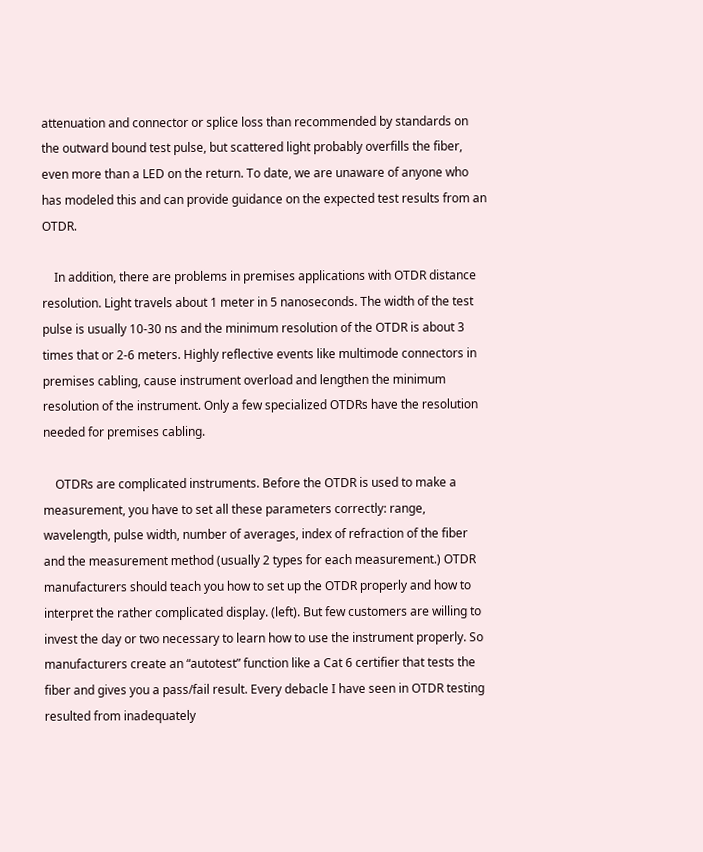attenuation and connector or splice loss than recommended by standards on the outward bound test pulse, but scattered light probably overfills the fiber, even more than a LED on the return. To date, we are unaware of anyone who has modeled this and can provide guidance on the expected test results from an OTDR.

    In addition, there are problems in premises applications with OTDR distance resolution. Light travels about 1 meter in 5 nanoseconds. The width of the test pulse is usually 10-30 ns and the minimum resolution of the OTDR is about 3 times that or 2-6 meters. Highly reflective events like multimode connectors in premises cabling, cause instrument overload and lengthen the minimum resolution of the instrument. Only a few specialized OTDRs have the resolution needed for premises cabling.

    OTDRs are complicated instruments. Before the OTDR is used to make a measurement, you have to set all these parameters correctly: range, wavelength, pulse width, number of averages, index of refraction of the fiber and the measurement method (usually 2 types for each measurement.) OTDR manufacturers should teach you how to set up the OTDR properly and how to interpret the rather complicated display. (left). But few customers are willing to invest the day or two necessary to learn how to use the instrument properly. So manufacturers create an “autotest” function like a Cat 6 certifier that tests the fiber and gives you a pass/fail result. Every debacle I have seen in OTDR testing resulted from inadequately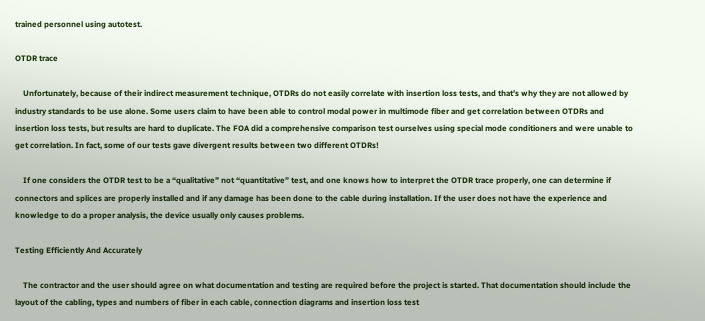trained personnel using autotest.

OTDR trace

    Unfortunately, because of their indirect measurement technique, OTDRs do not easily correlate with insertion loss tests, and that’s why they are not allowed by industry standards to be use alone. Some users claim to have been able to control modal power in multimode fiber and get correlation between OTDRs and insertion loss tests, but results are hard to duplicate. The FOA did a comprehensive comparison test ourselves using special mode conditioners and were unable to get correlation. In fact, some of our tests gave divergent results between two different OTDRs!

    If one considers the OTDR test to be a “qualitative” not “quantitative” test, and one knows how to interpret the OTDR trace properly, one can determine if connectors and splices are properly installed and if any damage has been done to the cable during installation. If the user does not have the experience and knowledge to do a proper analysis, the device usually only causes problems.

Testing Efficiently And Accurately

    The contractor and the user should agree on what documentation and testing are required before the project is started. That documentation should include the layout of the cabling, types and numbers of fiber in each cable, connection diagrams and insertion loss test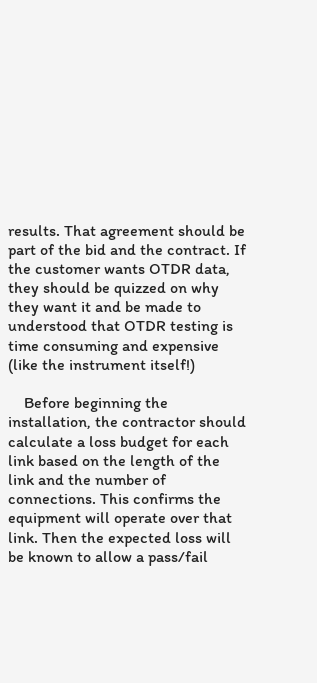results. That agreement should be part of the bid and the contract. If the customer wants OTDR data, they should be quizzed on why they want it and be made to understood that OTDR testing is time consuming and expensive (like the instrument itself!)

    Before beginning the installation, the contractor should calculate a loss budget for each link based on the length of the link and the number of connections. This confirms the equipment will operate over that link. Then the expected loss will be known to allow a pass/fail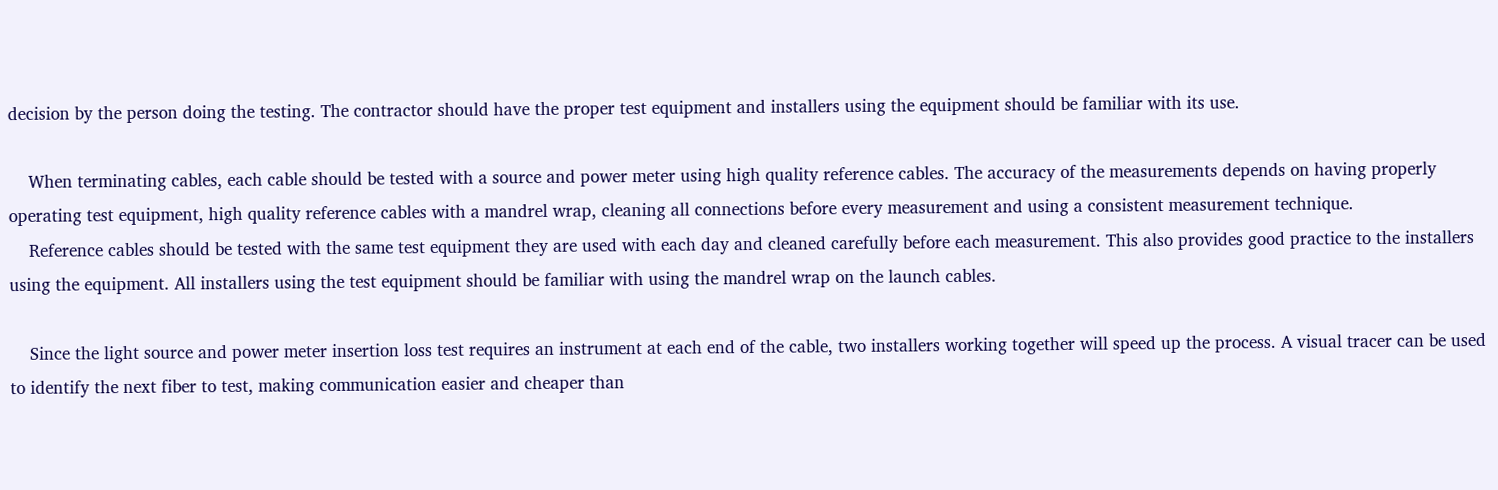decision by the person doing the testing. The contractor should have the proper test equipment and installers using the equipment should be familiar with its use.

    When terminating cables, each cable should be tested with a source and power meter using high quality reference cables. The accuracy of the measurements depends on having properly operating test equipment, high quality reference cables with a mandrel wrap, cleaning all connections before every measurement and using a consistent measurement technique.
    Reference cables should be tested with the same test equipment they are used with each day and cleaned carefully before each measurement. This also provides good practice to the installers using the equipment. All installers using the test equipment should be familiar with using the mandrel wrap on the launch cables.

    Since the light source and power meter insertion loss test requires an instrument at each end of the cable, two installers working together will speed up the process. A visual tracer can be used to identify the next fiber to test, making communication easier and cheaper than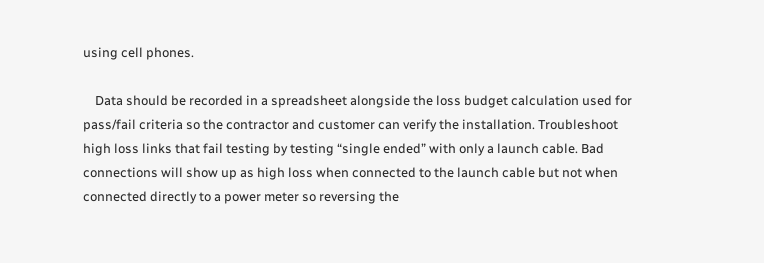using cell phones.

    Data should be recorded in a spreadsheet alongside the loss budget calculation used for pass/fail criteria so the contractor and customer can verify the installation. Troubleshoot high loss links that fail testing by testing “single ended” with only a launch cable. Bad connections will show up as high loss when connected to the launch cable but not when connected directly to a power meter so reversing the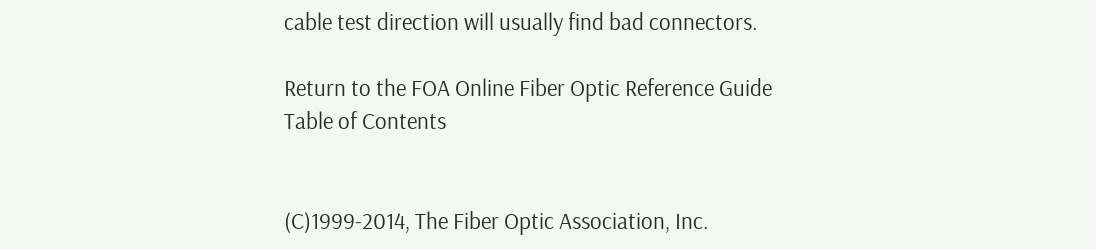cable test direction will usually find bad connectors.

Return to the FOA Online Fiber Optic Reference Guide Table of Contents


(C)1999-2014, The Fiber Optic Association, Inc.